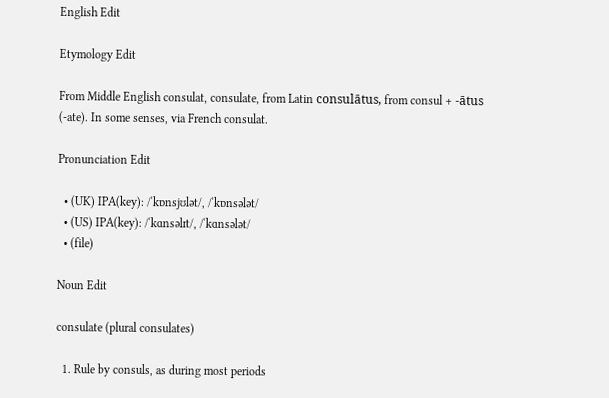English Edit

Etymology Edit

From Middle English consulat, consulate, from Latin consulātus, from consul + -ātus (-ate). In some senses, via French consulat.

Pronunciation Edit

  • (UK) IPA(key): /ˈkɒnsjʊlət/, /ˈkɒnsələt/
  • (US) IPA(key): /ˈkɑnsəlɪt/, /ˈkɑnsələt/
  • (file)

Noun Edit

consulate (plural consulates)

  1. Rule by consuls, as during most periods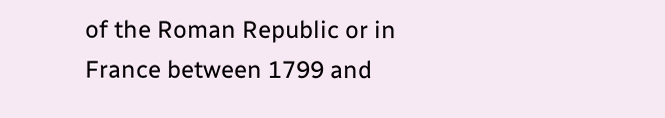of the Roman Republic or in France between 1799 and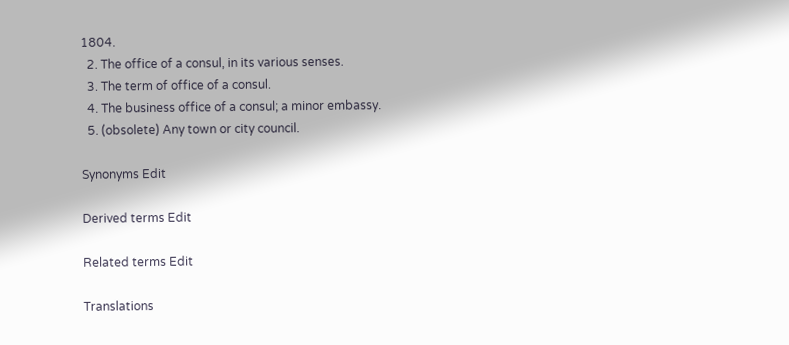1804.
  2. The office of a consul, in its various senses.
  3. The term of office of a consul.
  4. The business office of a consul; a minor embassy.
  5. (obsolete) Any town or city council.

Synonyms Edit

Derived terms Edit

Related terms Edit

Translations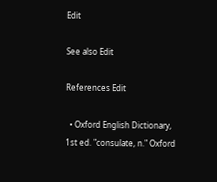Edit

See also Edit

References Edit

  • Oxford English Dictionary, 1st ed. "consulate, n." Oxford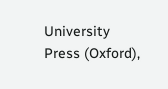University Press (Oxford),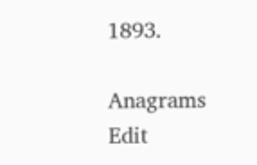1893.

Anagrams Edit